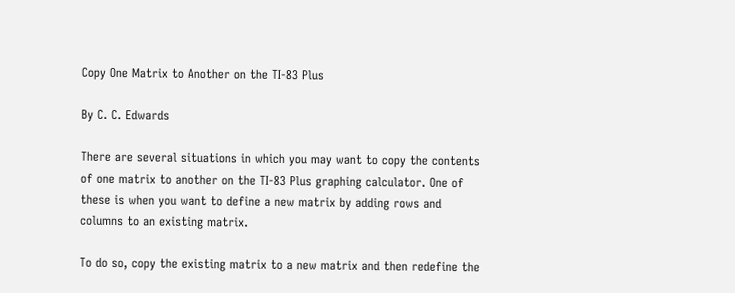Copy One Matrix to Another on the TI-83 Plus

By C. C. Edwards

There are several situations in which you may want to copy the contents of one matrix to another on the TI-83 Plus graphing calculator. One of these is when you want to define a new matrix by adding rows and columns to an existing matrix.

To do so, copy the existing matrix to a new matrix and then redefine the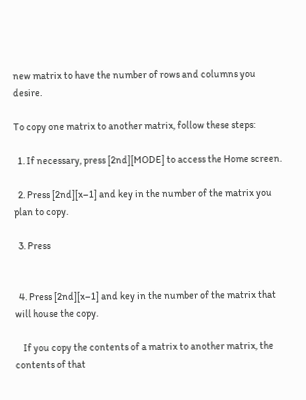new matrix to have the number of rows and columns you desire.

To copy one matrix to another matrix, follow these steps:

  1. If necessary, press [2nd][MODE] to access the Home screen.

  2. Press [2nd][x–1] and key in the number of the matrix you plan to copy.

  3. Press


  4. Press [2nd][x–1] and key in the number of the matrix that will house the copy.

    If you copy the contents of a matrix to another matrix, the contents of that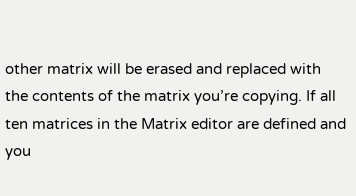other matrix will be erased and replaced with the contents of the matrix you’re copying. If all ten matrices in the Matrix editor are defined and you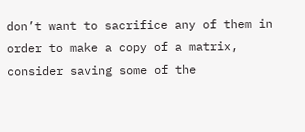don’t want to sacrifice any of them in order to make a copy of a matrix, consider saving some of the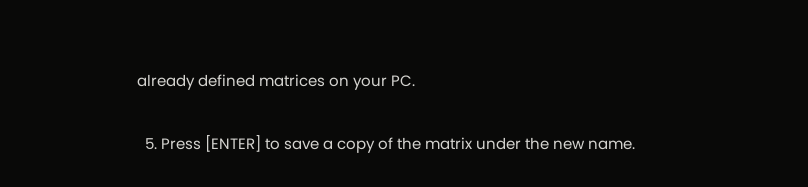already defined matrices on your PC.

  5. Press [ENTER] to save a copy of the matrix under the new name.